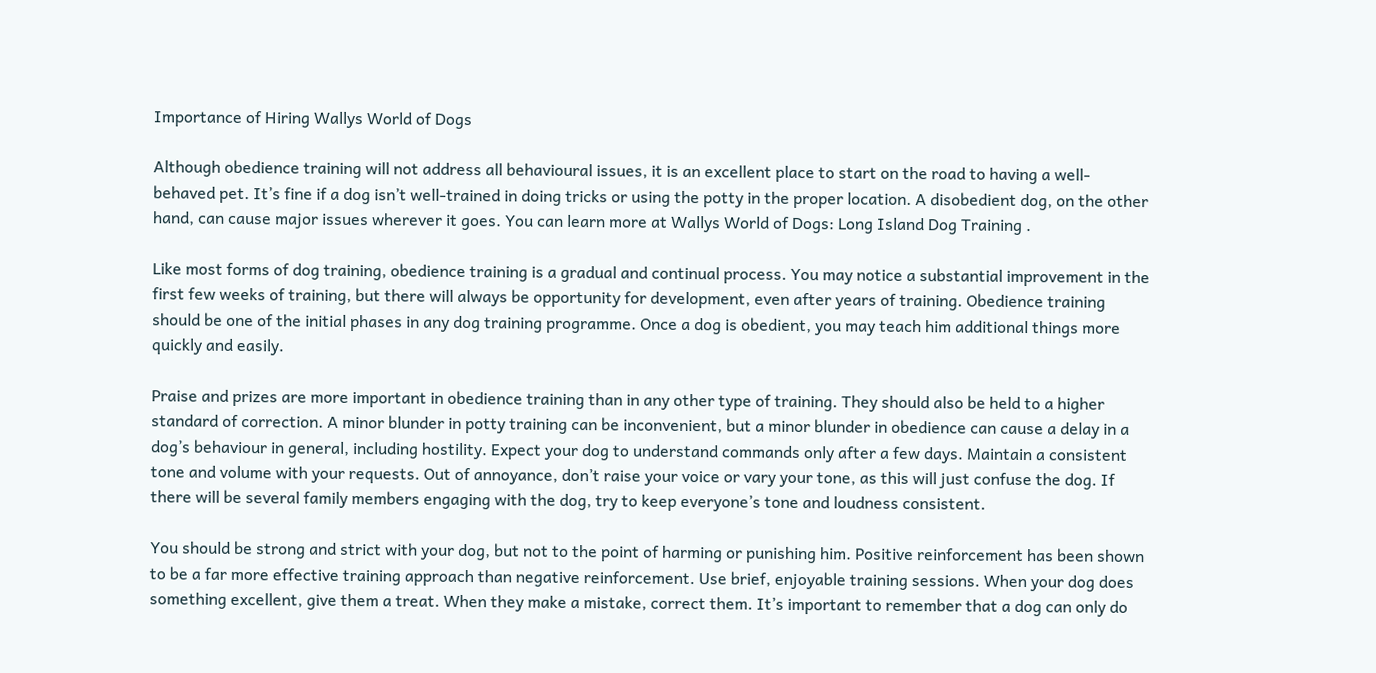Importance of Hiring Wallys World of Dogs

Although obedience training will not address all behavioural issues, it is an excellent place to start on the road to having a well-behaved pet. It’s fine if a dog isn’t well-trained in doing tricks or using the potty in the proper location. A disobedient dog, on the other hand, can cause major issues wherever it goes. You can learn more at Wallys World of Dogs: Long Island Dog Training .

Like most forms of dog training, obedience training is a gradual and continual process. You may notice a substantial improvement in the first few weeks of training, but there will always be opportunity for development, even after years of training. Obedience training should be one of the initial phases in any dog training programme. Once a dog is obedient, you may teach him additional things more quickly and easily.

Praise and prizes are more important in obedience training than in any other type of training. They should also be held to a higher standard of correction. A minor blunder in potty training can be inconvenient, but a minor blunder in obedience can cause a delay in a dog’s behaviour in general, including hostility. Expect your dog to understand commands only after a few days. Maintain a consistent tone and volume with your requests. Out of annoyance, don’t raise your voice or vary your tone, as this will just confuse the dog. If there will be several family members engaging with the dog, try to keep everyone’s tone and loudness consistent.

You should be strong and strict with your dog, but not to the point of harming or punishing him. Positive reinforcement has been shown to be a far more effective training approach than negative reinforcement. Use brief, enjoyable training sessions. When your dog does something excellent, give them a treat. When they make a mistake, correct them. It’s important to remember that a dog can only do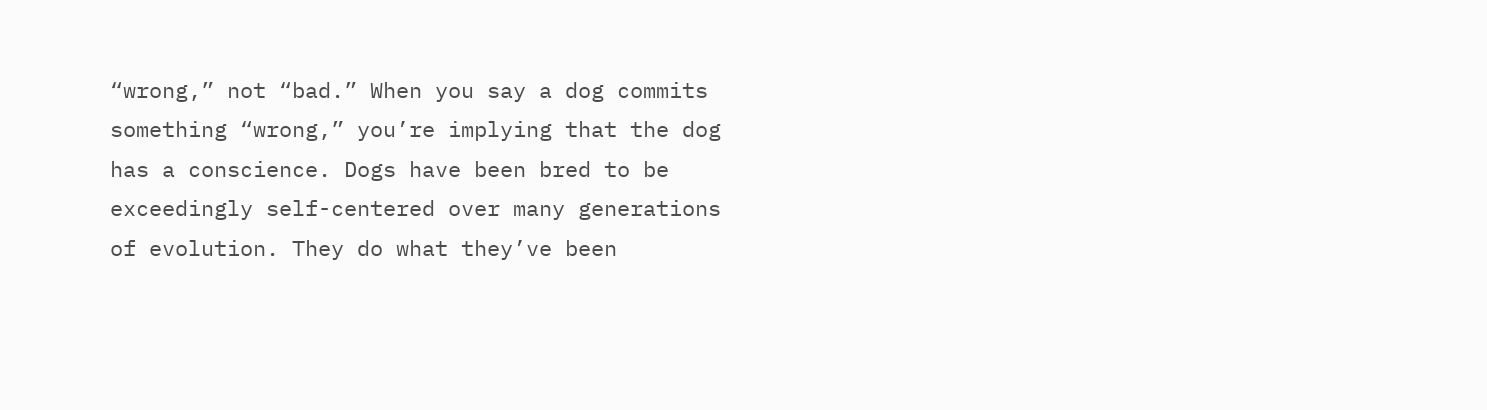“wrong,” not “bad.” When you say a dog commits something “wrong,” you’re implying that the dog has a conscience. Dogs have been bred to be exceedingly self-centered over many generations of evolution. They do what they’ve been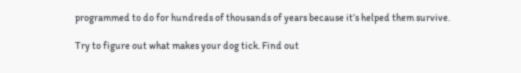programmed to do for hundreds of thousands of years because it’s helped them survive.

Try to figure out what makes your dog tick. Find out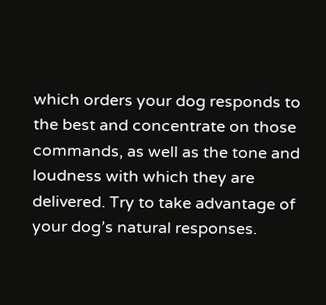which orders your dog responds to the best and concentrate on those commands, as well as the tone and loudness with which they are delivered. Try to take advantage of your dog’s natural responses.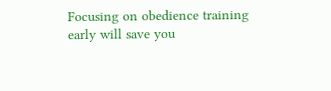Focusing on obedience training early will save you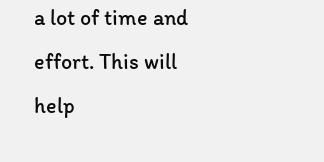a lot of time and effort. This will help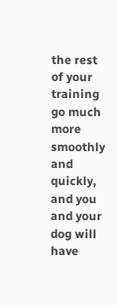the rest of your training go much more smoothly and quickly, and you and your dog will have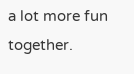a lot more fun together.